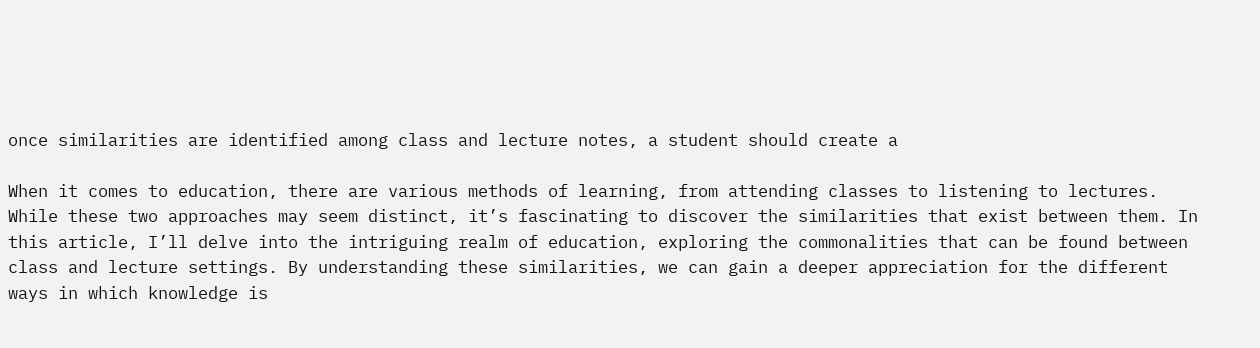once similarities are identified among class and lecture notes, a student should create a

When it comes to education, there are various methods of learning, from attending classes to listening to lectures. While these two approaches may seem distinct, it’s fascinating to discover the similarities that exist between them. In this article, I’ll delve into the intriguing realm of education, exploring the commonalities that can be found between class and lecture settings. By understanding these similarities, we can gain a deeper appreciation for the different ways in which knowledge is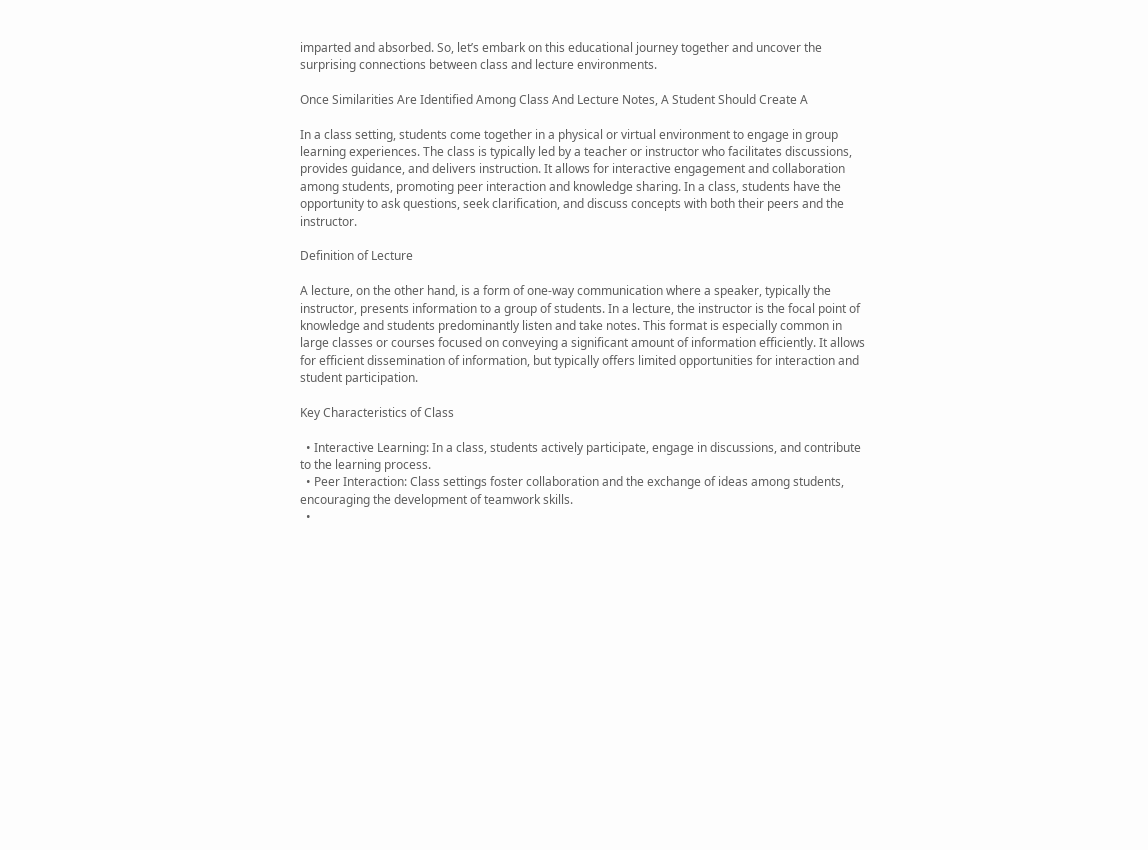imparted and absorbed. So, let’s embark on this educational journey together and uncover the surprising connections between class and lecture environments.

Once Similarities Are Identified Among Class And Lecture Notes, A Student Should Create A

In a class setting, students come together in a physical or virtual environment to engage in group learning experiences. The class is typically led by a teacher or instructor who facilitates discussions, provides guidance, and delivers instruction. It allows for interactive engagement and collaboration among students, promoting peer interaction and knowledge sharing. In a class, students have the opportunity to ask questions, seek clarification, and discuss concepts with both their peers and the instructor.

Definition of Lecture

A lecture, on the other hand, is a form of one-way communication where a speaker, typically the instructor, presents information to a group of students. In a lecture, the instructor is the focal point of knowledge and students predominantly listen and take notes. This format is especially common in large classes or courses focused on conveying a significant amount of information efficiently. It allows for efficient dissemination of information, but typically offers limited opportunities for interaction and student participation.

Key Characteristics of Class

  • Interactive Learning: In a class, students actively participate, engage in discussions, and contribute to the learning process.
  • Peer Interaction: Class settings foster collaboration and the exchange of ideas among students, encouraging the development of teamwork skills.
  •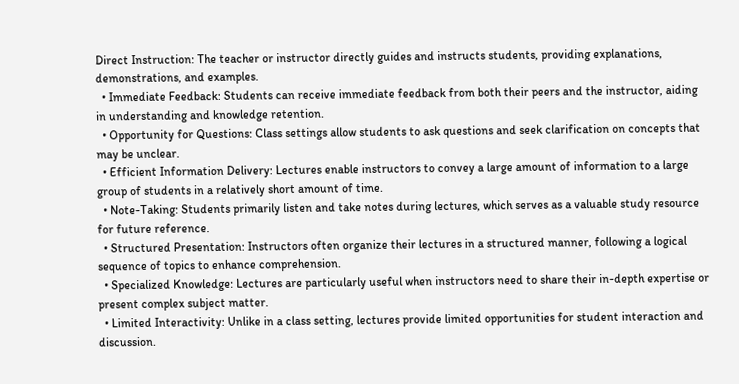Direct Instruction: The teacher or instructor directly guides and instructs students, providing explanations, demonstrations, and examples.
  • Immediate Feedback: Students can receive immediate feedback from both their peers and the instructor, aiding in understanding and knowledge retention.
  • Opportunity for Questions: Class settings allow students to ask questions and seek clarification on concepts that may be unclear.
  • Efficient Information Delivery: Lectures enable instructors to convey a large amount of information to a large group of students in a relatively short amount of time.
  • Note-Taking: Students primarily listen and take notes during lectures, which serves as a valuable study resource for future reference.
  • Structured Presentation: Instructors often organize their lectures in a structured manner, following a logical sequence of topics to enhance comprehension.
  • Specialized Knowledge: Lectures are particularly useful when instructors need to share their in-depth expertise or present complex subject matter.
  • Limited Interactivity: Unlike in a class setting, lectures provide limited opportunities for student interaction and discussion.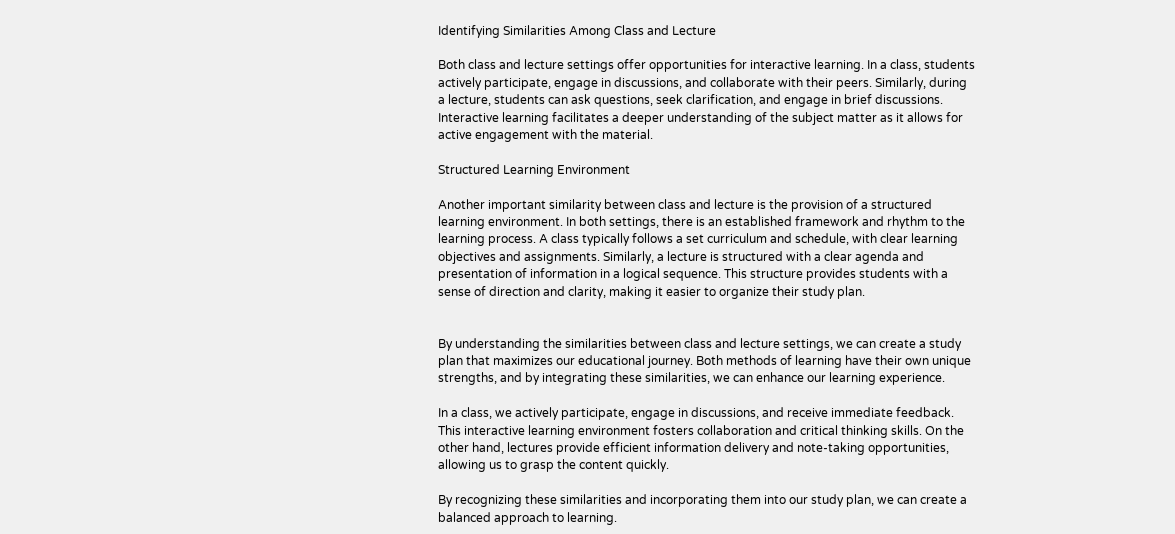Identifying Similarities Among Class and Lecture

Both class and lecture settings offer opportunities for interactive learning. In a class, students actively participate, engage in discussions, and collaborate with their peers. Similarly, during a lecture, students can ask questions, seek clarification, and engage in brief discussions. Interactive learning facilitates a deeper understanding of the subject matter as it allows for active engagement with the material.

Structured Learning Environment

Another important similarity between class and lecture is the provision of a structured learning environment. In both settings, there is an established framework and rhythm to the learning process. A class typically follows a set curriculum and schedule, with clear learning objectives and assignments. Similarly, a lecture is structured with a clear agenda and presentation of information in a logical sequence. This structure provides students with a sense of direction and clarity, making it easier to organize their study plan.


By understanding the similarities between class and lecture settings, we can create a study plan that maximizes our educational journey. Both methods of learning have their own unique strengths, and by integrating these similarities, we can enhance our learning experience.

In a class, we actively participate, engage in discussions, and receive immediate feedback. This interactive learning environment fosters collaboration and critical thinking skills. On the other hand, lectures provide efficient information delivery and note-taking opportunities, allowing us to grasp the content quickly.

By recognizing these similarities and incorporating them into our study plan, we can create a balanced approach to learning.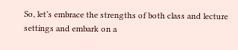So, let’s embrace the strengths of both class and lecture settings and embark on a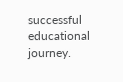successful educational journey.